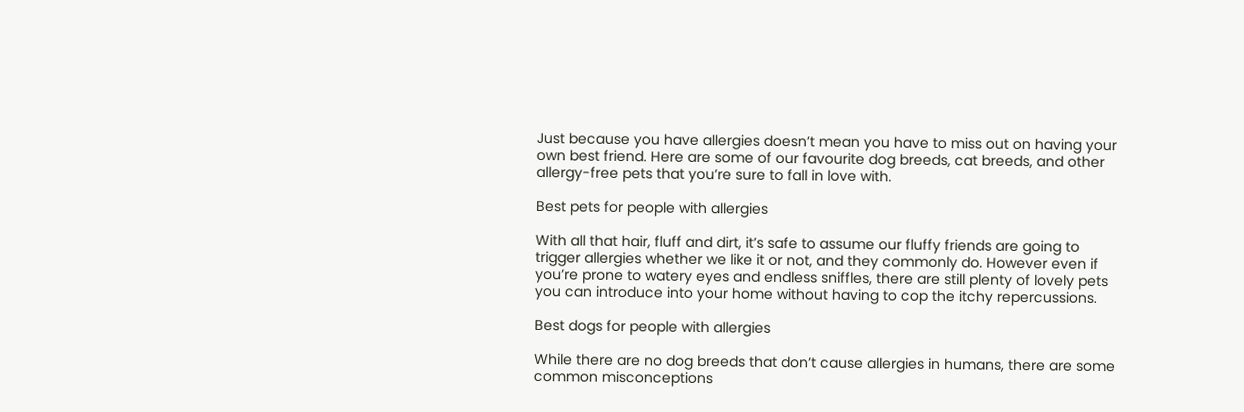Just because you have allergies doesn’t mean you have to miss out on having your own best friend. Here are some of our favourite dog breeds, cat breeds, and other allergy-free pets that you’re sure to fall in love with.

Best pets for people with allergies

With all that hair, fluff and dirt, it’s safe to assume our fluffy friends are going to trigger allergies whether we like it or not, and they commonly do. However even if you’re prone to watery eyes and endless sniffles, there are still plenty of lovely pets you can introduce into your home without having to cop the itchy repercussions.

Best dogs for people with allergies

While there are no dog breeds that don’t cause allergies in humans, there are some common misconceptions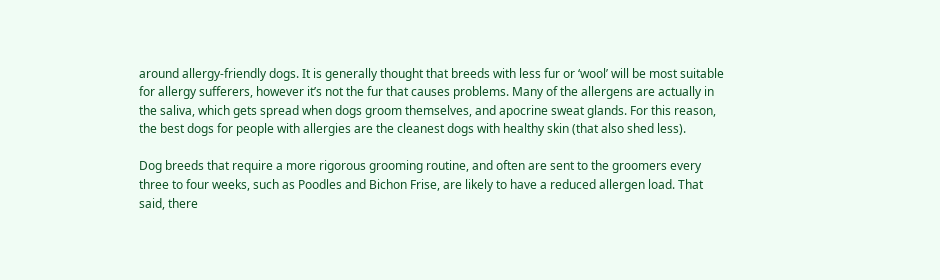around allergy-friendly dogs. It is generally thought that breeds with less fur or ‘wool’ will be most suitable for allergy sufferers, however it’s not the fur that causes problems. Many of the allergens are actually in the saliva, which gets spread when dogs groom themselves, and apocrine sweat glands. For this reason, the best dogs for people with allergies are the cleanest dogs with healthy skin (that also shed less).

Dog breeds that require a more rigorous grooming routine, and often are sent to the groomers every three to four weeks, such as Poodles and Bichon Frise, are likely to have a reduced allergen load. That said, there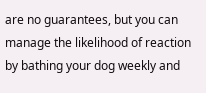are no guarantees, but you can manage the likelihood of reaction by bathing your dog weekly and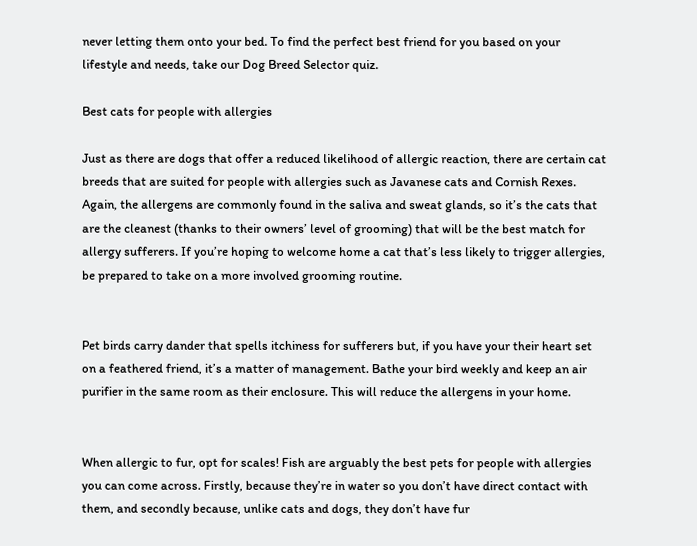never letting them onto your bed. To find the perfect best friend for you based on your lifestyle and needs, take our Dog Breed Selector quiz.

Best cats for people with allergies

Just as there are dogs that offer a reduced likelihood of allergic reaction, there are certain cat breeds that are suited for people with allergies such as Javanese cats and Cornish Rexes. Again, the allergens are commonly found in the saliva and sweat glands, so it’s the cats that are the cleanest (thanks to their owners’ level of grooming) that will be the best match for allergy sufferers. If you’re hoping to welcome home a cat that’s less likely to trigger allergies, be prepared to take on a more involved grooming routine.


Pet birds carry dander that spells itchiness for sufferers but, if you have your their heart set on a feathered friend, it’s a matter of management. Bathe your bird weekly and keep an air purifier in the same room as their enclosure. This will reduce the allergens in your home.


When allergic to fur, opt for scales! Fish are arguably the best pets for people with allergies you can come across. Firstly, because they’re in water so you don’t have direct contact with them, and secondly because, unlike cats and dogs, they don’t have fur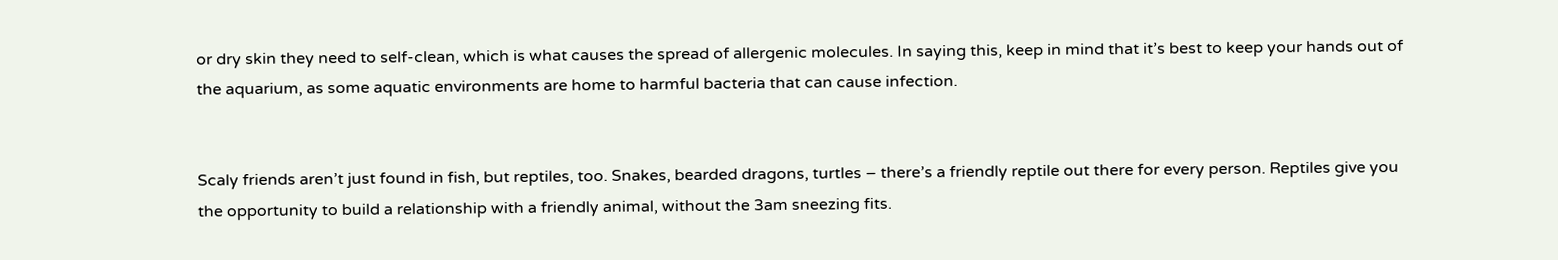or dry skin they need to self-clean, which is what causes the spread of allergenic molecules. In saying this, keep in mind that it’s best to keep your hands out of the aquarium, as some aquatic environments are home to harmful bacteria that can cause infection.


Scaly friends aren’t just found in fish, but reptiles, too. Snakes, bearded dragons, turtles – there’s a friendly reptile out there for every person. Reptiles give you the opportunity to build a relationship with a friendly animal, without the 3am sneezing fits.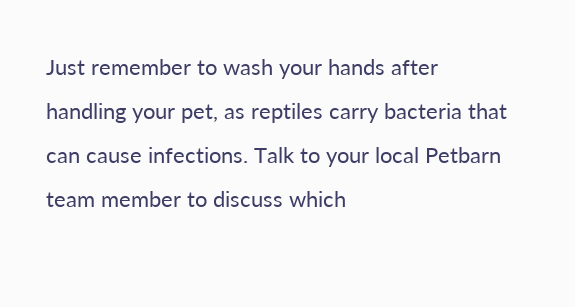Just remember to wash your hands after handling your pet, as reptiles carry bacteria that can cause infections. Talk to your local Petbarn team member to discuss which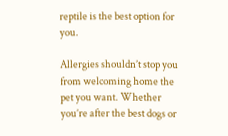reptile is the best option for you.

Allergies shouldn’t stop you from welcoming home the pet you want. Whether you’re after the best dogs or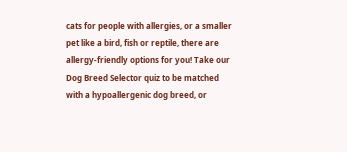cats for people with allergies, or a smaller pet like a bird, fish or reptile, there are allergy-friendly options for you! Take our Dog Breed Selector quiz to be matched with a hypoallergenic dog breed, or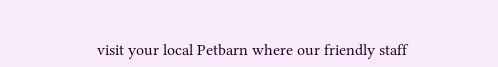visit your local Petbarn where our friendly staff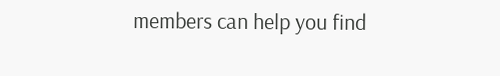members can help you find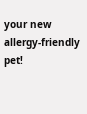your new allergy-friendly pet!